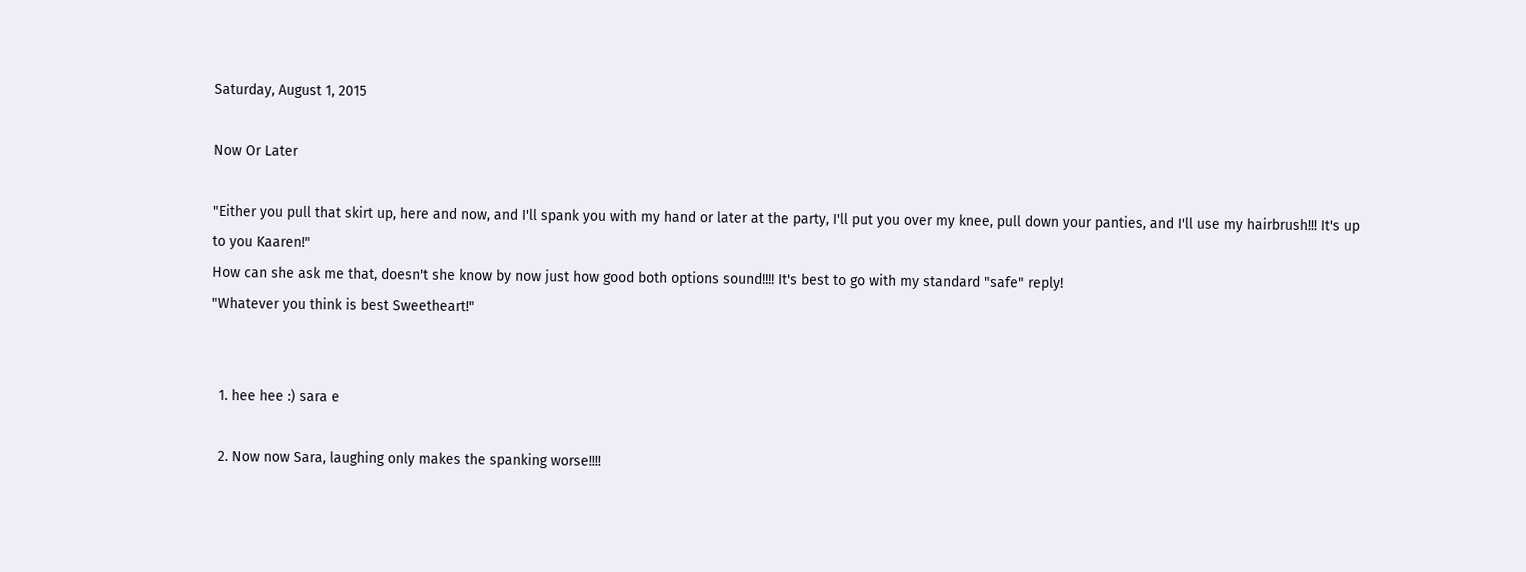Saturday, August 1, 2015

Now Or Later

"Either you pull that skirt up, here and now, and I'll spank you with my hand or later at the party, I'll put you over my knee, pull down your panties, and I'll use my hairbrush!!! It's up to you Kaaren!"
How can she ask me that, doesn't she know by now just how good both options sound!!!! It's best to go with my standard "safe" reply!
"Whatever you think is best Sweetheart!"


  1. hee hee :) sara e

  2. Now now Sara, laughing only makes the spanking worse!!!!